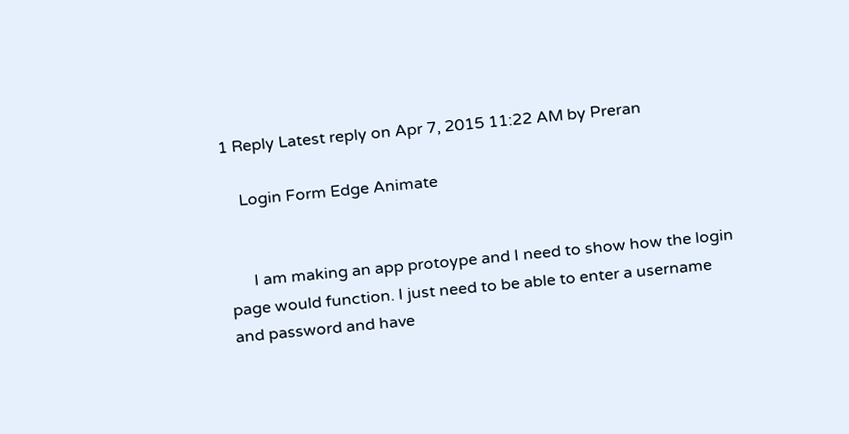1 Reply Latest reply on Apr 7, 2015 11:22 AM by Preran

    Login Form Edge Animate


      I am making an app protoype and I need to show how the login page would function. I just need to be able to enter a username and password and have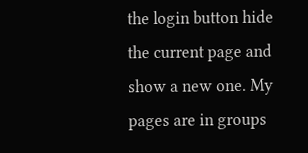the login button hide the current page and show a new one. My pages are in groups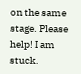on the same stage. Please help! I am stuck.